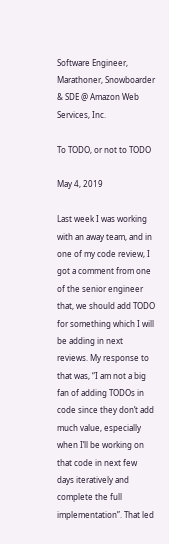Software Engineer, Marathoner, Snowboarder & SDE @ Amazon Web Services, Inc.

To TODO, or not to TODO

May 4, 2019

Last week I was working with an away team, and in one of my code review, I got a comment from one of the senior engineer that, we should add TODO for something which I will be adding in next reviews. My response to that was, “I am not a big fan of adding TODOs in code since they don’t add much value, especially when I’ll be working on that code in next few days iteratively and complete the full implementation”. That led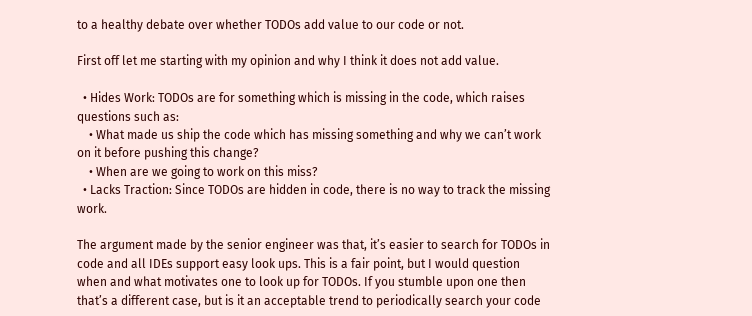to a healthy debate over whether TODOs add value to our code or not.

First off let me starting with my opinion and why I think it does not add value.

  • Hides Work: TODOs are for something which is missing in the code, which raises questions such as:
    • What made us ship the code which has missing something and why we can’t work on it before pushing this change?
    • When are we going to work on this miss?
  • Lacks Traction: Since TODOs are hidden in code, there is no way to track the missing work.

The argument made by the senior engineer was that, it’s easier to search for TODOs in code and all IDEs support easy look ups. This is a fair point, but I would question when and what motivates one to look up for TODOs. If you stumble upon one then that’s a different case, but is it an acceptable trend to periodically search your code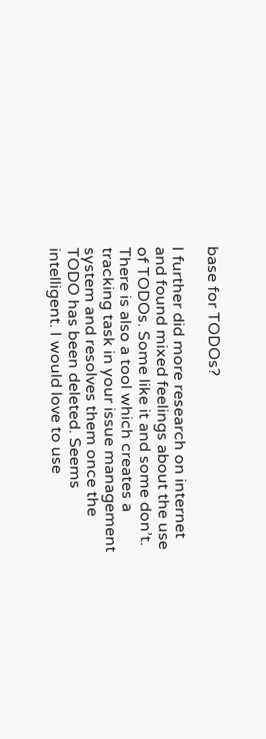base for TODOs?

I further did more research on internet and found mixed feelings about the use of TODOs. Some like it and some don’t. There is also a tool which creates a tracking task in your issue management system and resolves them once the TODO has been deleted. Seems intelligent. I would love to use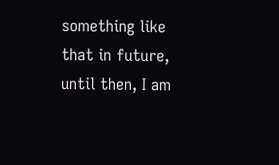something like that in future, until then, I am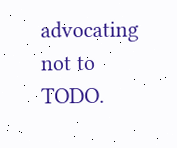advocating not to TODO.